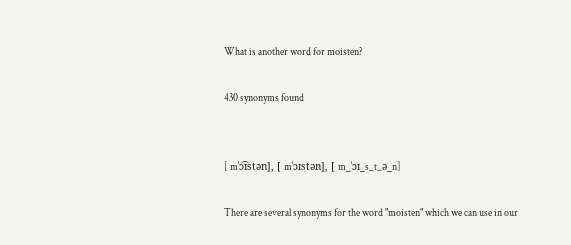What is another word for moisten?

430 synonyms found


[ mˈɔ͡ɪstən], [ mˈɔɪstən], [ m_ˈɔɪ_s_t_ə_n]

There are several synonyms for the word "moisten" which we can use in our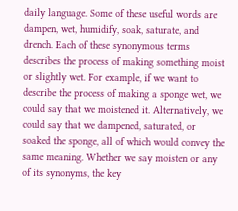daily language. Some of these useful words are dampen, wet, humidify, soak, saturate, and drench. Each of these synonymous terms describes the process of making something moist or slightly wet. For example, if we want to describe the process of making a sponge wet, we could say that we moistened it. Alternatively, we could say that we dampened, saturated, or soaked the sponge, all of which would convey the same meaning. Whether we say moisten or any of its synonyms, the key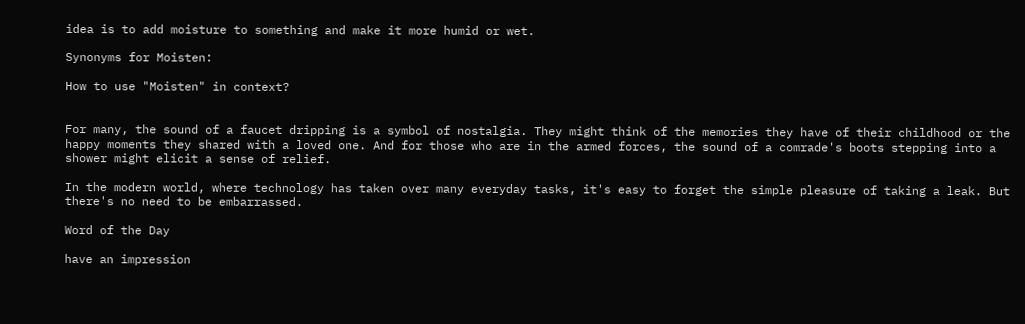idea is to add moisture to something and make it more humid or wet.

Synonyms for Moisten:

How to use "Moisten" in context?


For many, the sound of a faucet dripping is a symbol of nostalgia. They might think of the memories they have of their childhood or the happy moments they shared with a loved one. And for those who are in the armed forces, the sound of a comrade's boots stepping into a shower might elicit a sense of relief.

In the modern world, where technology has taken over many everyday tasks, it's easy to forget the simple pleasure of taking a leak. But there's no need to be embarrassed.

Word of the Day

have an impression